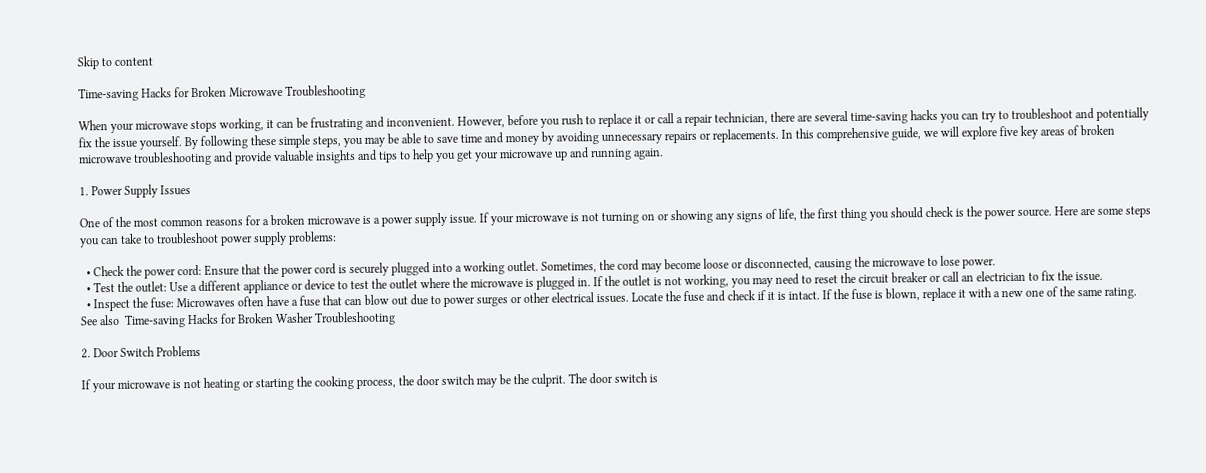Skip to content

Time-saving Hacks for Broken Microwave Troubleshooting

When your microwave stops working, it can be frustrating and inconvenient. However, before you rush to replace it or call a repair technician, there are several time-saving hacks you can try to troubleshoot and potentially fix the issue yourself. By following these simple steps, you may be able to save time and money by avoiding unnecessary repairs or replacements. In this comprehensive guide, we will explore five key areas of broken microwave troubleshooting and provide valuable insights and tips to help you get your microwave up and running again.

1. Power Supply Issues

One of the most common reasons for a broken microwave is a power supply issue. If your microwave is not turning on or showing any signs of life, the first thing you should check is the power source. Here are some steps you can take to troubleshoot power supply problems:

  • Check the power cord: Ensure that the power cord is securely plugged into a working outlet. Sometimes, the cord may become loose or disconnected, causing the microwave to lose power.
  • Test the outlet: Use a different appliance or device to test the outlet where the microwave is plugged in. If the outlet is not working, you may need to reset the circuit breaker or call an electrician to fix the issue.
  • Inspect the fuse: Microwaves often have a fuse that can blow out due to power surges or other electrical issues. Locate the fuse and check if it is intact. If the fuse is blown, replace it with a new one of the same rating.
See also  Time-saving Hacks for Broken Washer Troubleshooting

2. Door Switch Problems

If your microwave is not heating or starting the cooking process, the door switch may be the culprit. The door switch is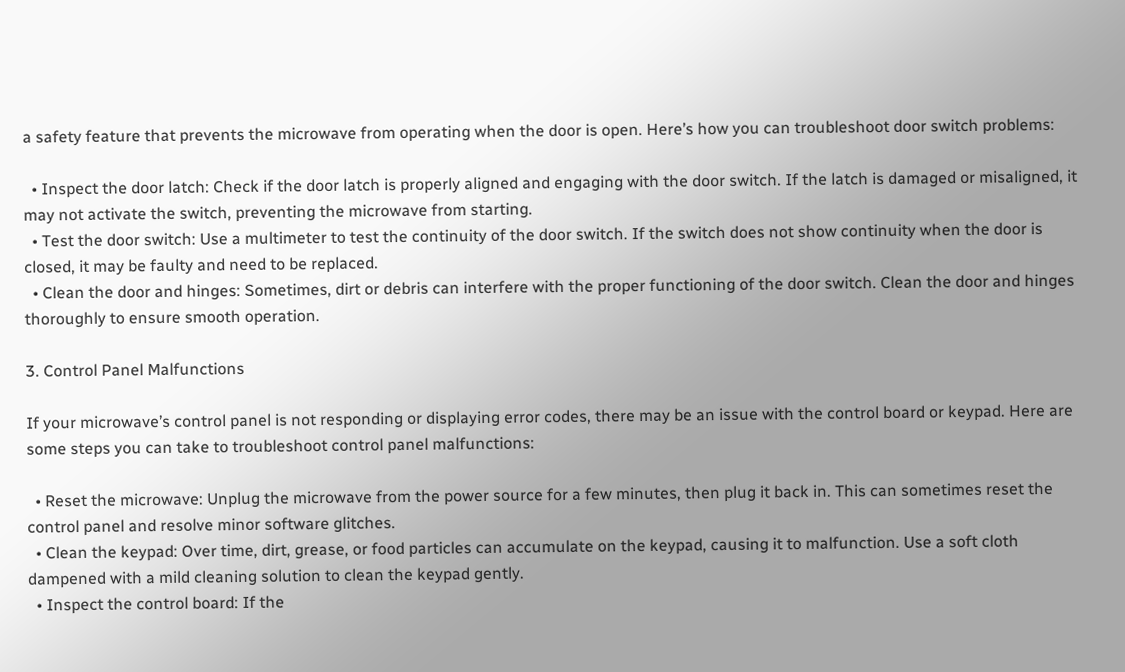a safety feature that prevents the microwave from operating when the door is open. Here’s how you can troubleshoot door switch problems:

  • Inspect the door latch: Check if the door latch is properly aligned and engaging with the door switch. If the latch is damaged or misaligned, it may not activate the switch, preventing the microwave from starting.
  • Test the door switch: Use a multimeter to test the continuity of the door switch. If the switch does not show continuity when the door is closed, it may be faulty and need to be replaced.
  • Clean the door and hinges: Sometimes, dirt or debris can interfere with the proper functioning of the door switch. Clean the door and hinges thoroughly to ensure smooth operation.

3. Control Panel Malfunctions

If your microwave’s control panel is not responding or displaying error codes, there may be an issue with the control board or keypad. Here are some steps you can take to troubleshoot control panel malfunctions:

  • Reset the microwave: Unplug the microwave from the power source for a few minutes, then plug it back in. This can sometimes reset the control panel and resolve minor software glitches.
  • Clean the keypad: Over time, dirt, grease, or food particles can accumulate on the keypad, causing it to malfunction. Use a soft cloth dampened with a mild cleaning solution to clean the keypad gently.
  • Inspect the control board: If the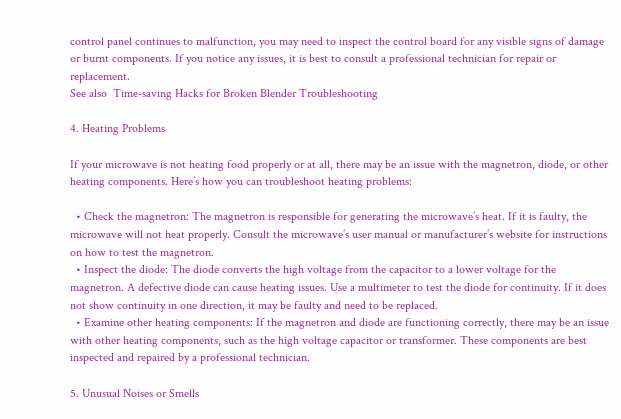control panel continues to malfunction, you may need to inspect the control board for any visible signs of damage or burnt components. If you notice any issues, it is best to consult a professional technician for repair or replacement.
See also  Time-saving Hacks for Broken Blender Troubleshooting

4. Heating Problems

If your microwave is not heating food properly or at all, there may be an issue with the magnetron, diode, or other heating components. Here’s how you can troubleshoot heating problems:

  • Check the magnetron: The magnetron is responsible for generating the microwave’s heat. If it is faulty, the microwave will not heat properly. Consult the microwave’s user manual or manufacturer’s website for instructions on how to test the magnetron.
  • Inspect the diode: The diode converts the high voltage from the capacitor to a lower voltage for the magnetron. A defective diode can cause heating issues. Use a multimeter to test the diode for continuity. If it does not show continuity in one direction, it may be faulty and need to be replaced.
  • Examine other heating components: If the magnetron and diode are functioning correctly, there may be an issue with other heating components, such as the high voltage capacitor or transformer. These components are best inspected and repaired by a professional technician.

5. Unusual Noises or Smells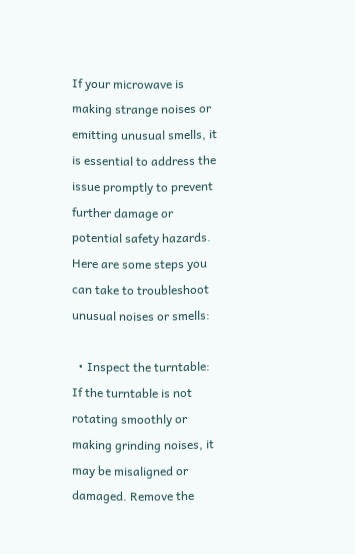If your microwave is making strange noises or emitting unusual smells, it is essential to address the issue promptly to prevent further damage or potential safety hazards. Here are some steps you can take to troubleshoot unusual noises or smells:

  • Inspect the turntable: If the turntable is not rotating smoothly or making grinding noises, it may be misaligned or damaged. Remove the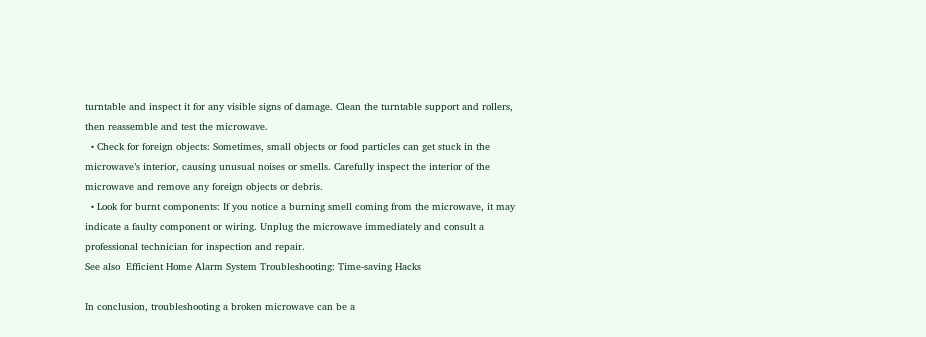turntable and inspect it for any visible signs of damage. Clean the turntable support and rollers, then reassemble and test the microwave.
  • Check for foreign objects: Sometimes, small objects or food particles can get stuck in the microwave’s interior, causing unusual noises or smells. Carefully inspect the interior of the microwave and remove any foreign objects or debris.
  • Look for burnt components: If you notice a burning smell coming from the microwave, it may indicate a faulty component or wiring. Unplug the microwave immediately and consult a professional technician for inspection and repair.
See also  Efficient Home Alarm System Troubleshooting: Time-saving Hacks

In conclusion, troubleshooting a broken microwave can be a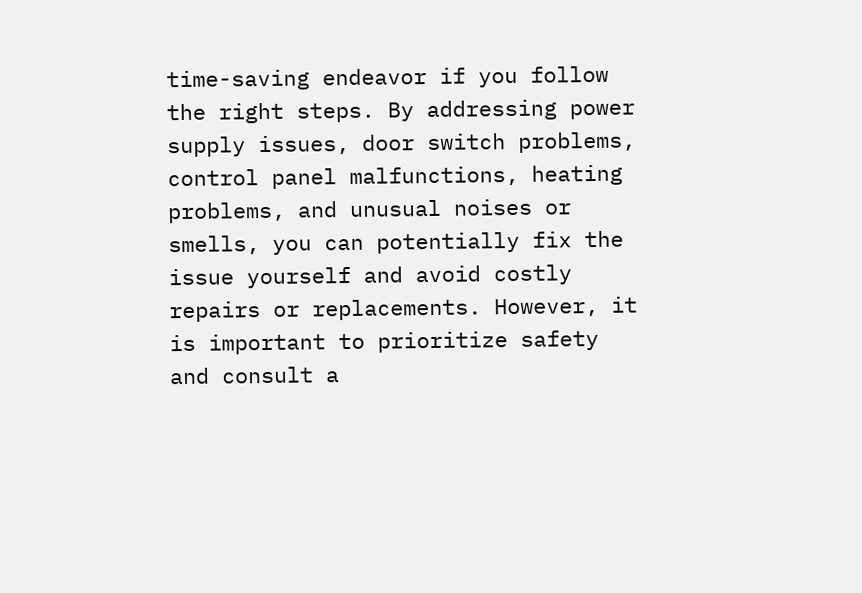time-saving endeavor if you follow the right steps. By addressing power supply issues, door switch problems, control panel malfunctions, heating problems, and unusual noises or smells, you can potentially fix the issue yourself and avoid costly repairs or replacements. However, it is important to prioritize safety and consult a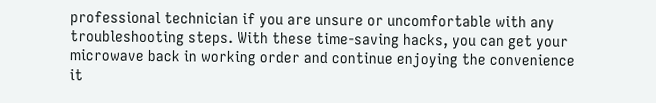professional technician if you are unsure or uncomfortable with any troubleshooting steps. With these time-saving hacks, you can get your microwave back in working order and continue enjoying the convenience it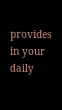provides in your daily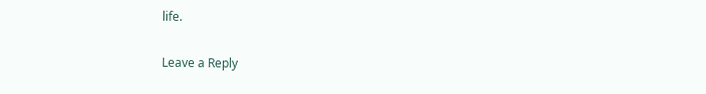life.

Leave a Reply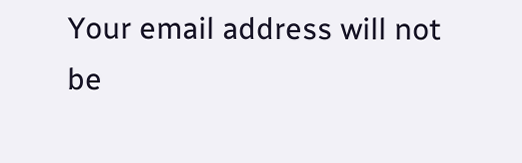Your email address will not be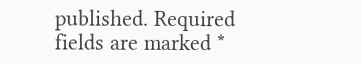published. Required fields are marked *